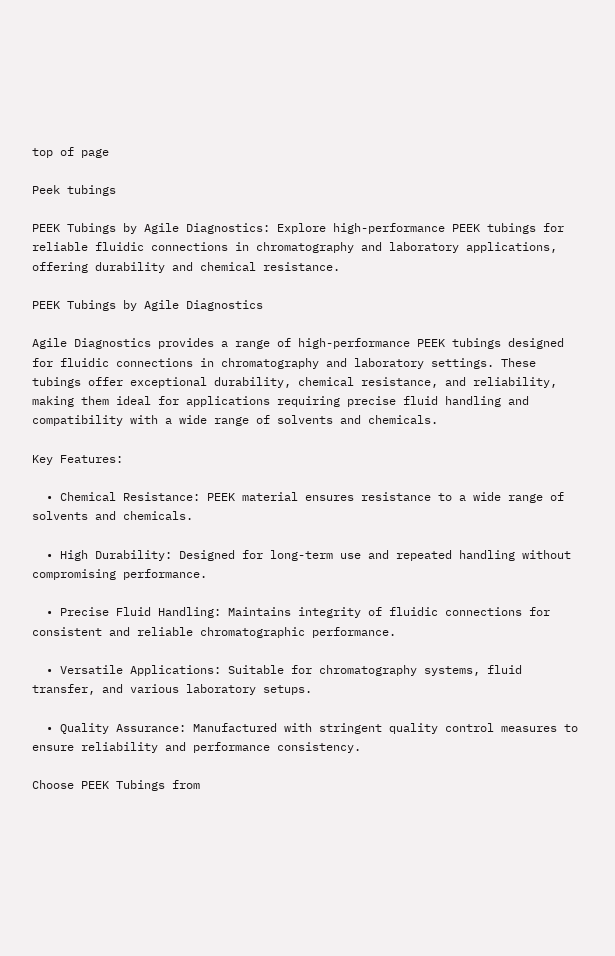top of page

Peek tubings

PEEK Tubings by Agile Diagnostics: Explore high-performance PEEK tubings for reliable fluidic connections in chromatography and laboratory applications, offering durability and chemical resistance.

PEEK Tubings by Agile Diagnostics

Agile Diagnostics provides a range of high-performance PEEK tubings designed for fluidic connections in chromatography and laboratory settings. These tubings offer exceptional durability, chemical resistance, and reliability, making them ideal for applications requiring precise fluid handling and compatibility with a wide range of solvents and chemicals.

Key Features:

  • Chemical Resistance: PEEK material ensures resistance to a wide range of solvents and chemicals.

  • High Durability: Designed for long-term use and repeated handling without compromising performance.

  • Precise Fluid Handling: Maintains integrity of fluidic connections for consistent and reliable chromatographic performance.

  • Versatile Applications: Suitable for chromatography systems, fluid transfer, and various laboratory setups.

  • Quality Assurance: Manufactured with stringent quality control measures to ensure reliability and performance consistency.

Choose PEEK Tubings from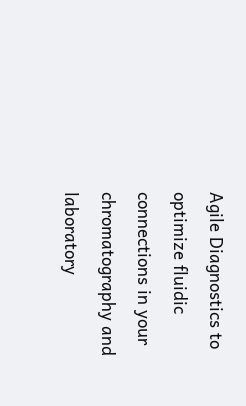Agile Diagnostics to optimize fluidic connections in your chromatography and laboratory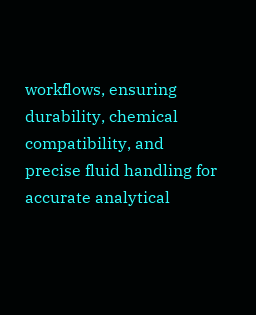workflows, ensuring durability, chemical compatibility, and precise fluid handling for accurate analytical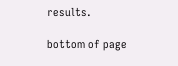results.

bottom of page